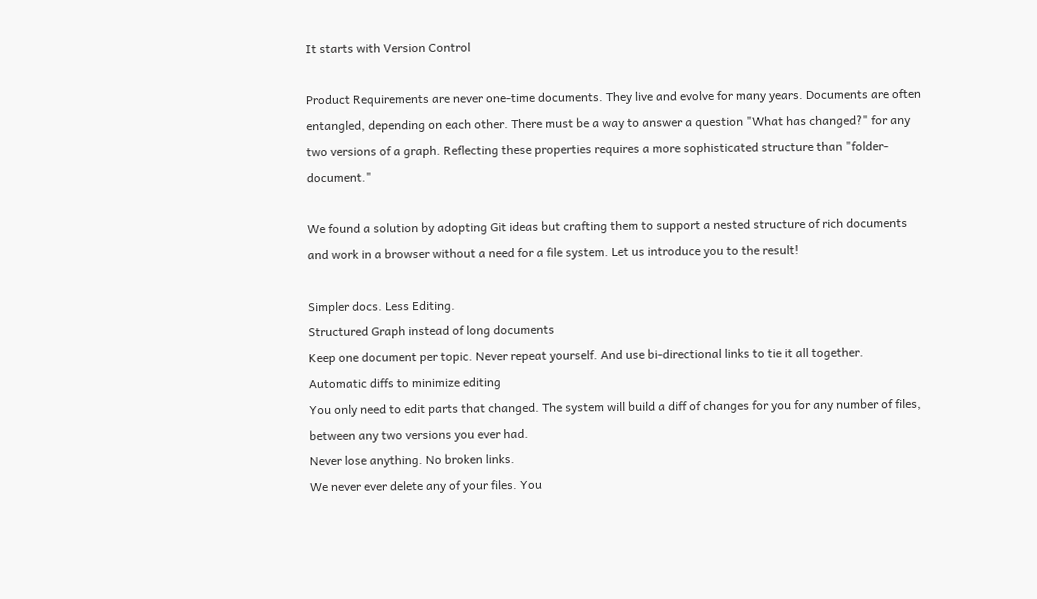It starts with Version Control

Product Requirements are never one-time documents. They live and evolve for many years. Documents are often entangled, depending on each other. There must be a way to answer a question "What has changed?" for any two versions of a graph. Reflecting these properties requires a more sophisticated structure than "folder-document."

We found a solution by adopting Git ideas but crafting them to support a nested structure of rich documents and work in a browser without a need for a file system. Let us introduce you to the result!

Simpler docs. Less Editing.
Structured Graph instead of long documents
Keep one document per topic. Never repeat yourself. And use bi-directional links to tie it all together.
Automatic diffs to minimize editing
You only need to edit parts that changed. The system will build a diff of changes for you for any number of files, between any two versions you ever had.
Never lose anything. No broken links.
We never ever delete any of your files. You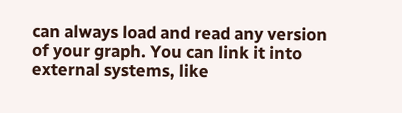can always load and read any version of your graph. You can link it into external systems, like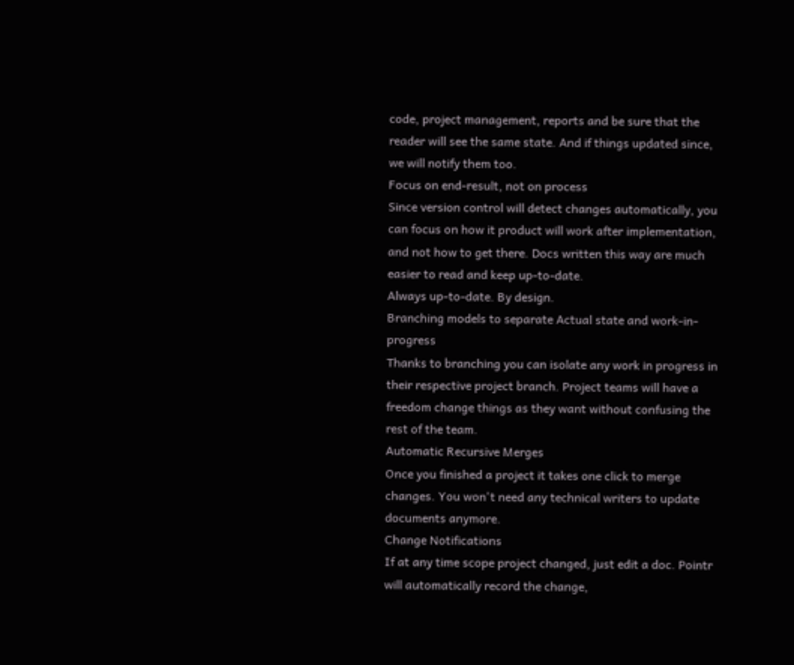code, project management, reports and be sure that the reader will see the same state. And if things updated since, we will notify them too.
Focus on end-result, not on process
Since version control will detect changes automatically, you can focus on how it product will work after implementation, and not how to get there. Docs written this way are much easier to read and keep up-to-date.
Always up-to-date. By design.
Branching models to separate Actual state and work-in-progress
Thanks to branching you can isolate any work in progress in their respective project branch. Project teams will have a freedom change things as they want without confusing the rest of the team.
Automatic Recursive Merges
Once you finished a project it takes one click to merge changes. You won't need any technical writers to update documents anymore.
Change Notifications
If at any time scope project changed, just edit a doc. Pointr will automatically record the change,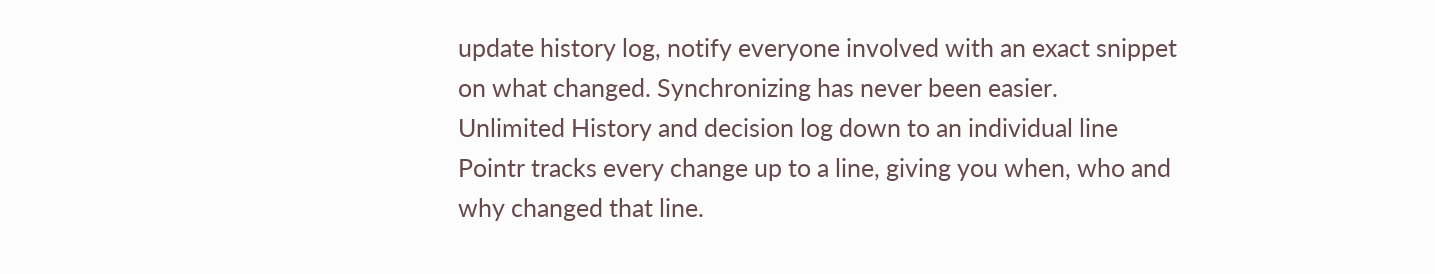update history log, notify everyone involved with an exact snippet on what changed. Synchronizing has never been easier.
Unlimited History and decision log down to an individual line
Pointr tracks every change up to a line, giving you when, who and why changed that line.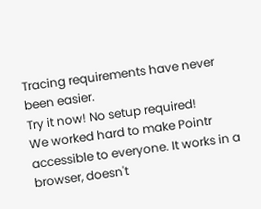Tracing requirements have never been easier.
Try it now! No setup required!
We worked hard to make Pointr accessible to everyone. It works in a browser, doesn't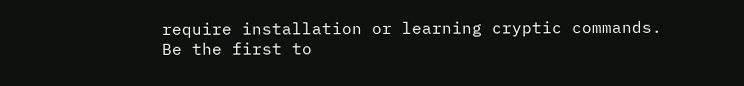require installation or learning cryptic commands.
Be the first to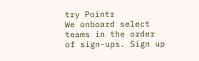try Pointr
We onboard select teams in the order of sign-ups. Sign up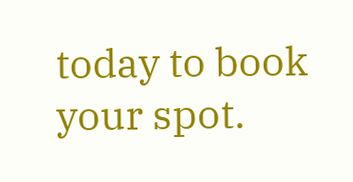today to book your spot.